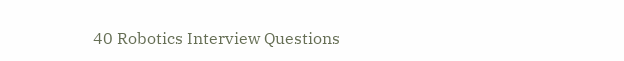40 Robotics Interview Questions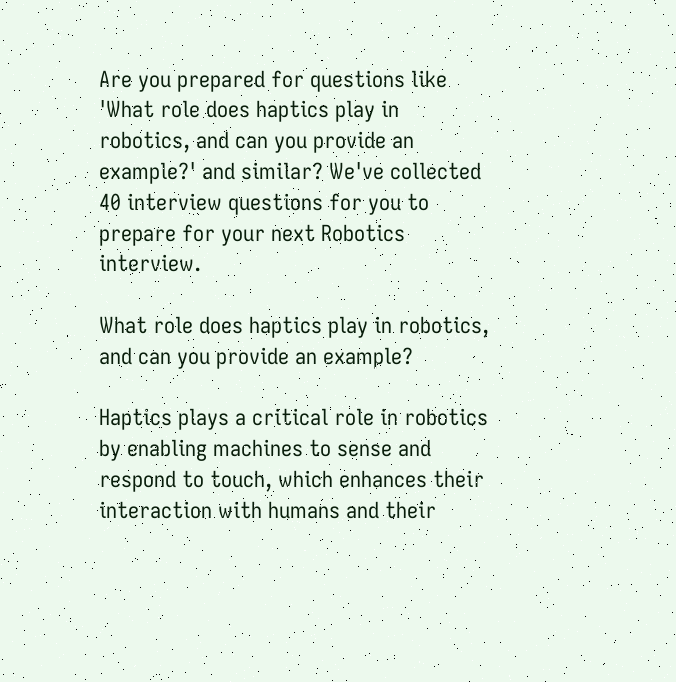Are you prepared for questions like 'What role does haptics play in robotics, and can you provide an example?' and similar? We've collected 40 interview questions for you to prepare for your next Robotics interview.

What role does haptics play in robotics, and can you provide an example?

Haptics plays a critical role in robotics by enabling machines to sense and respond to touch, which enhances their interaction with humans and their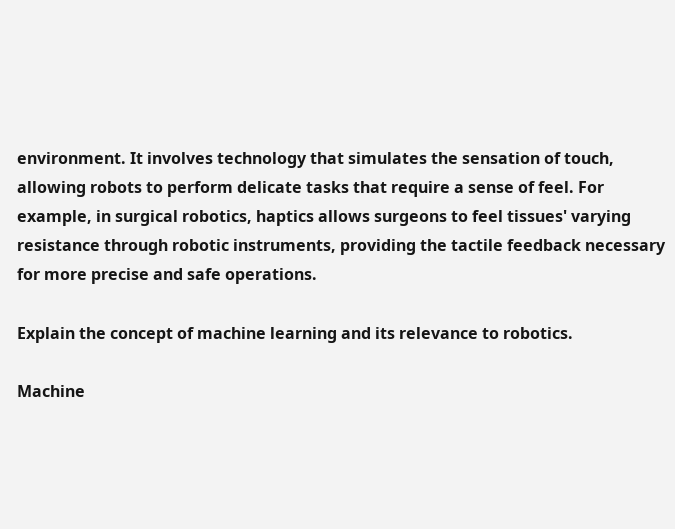environment. It involves technology that simulates the sensation of touch, allowing robots to perform delicate tasks that require a sense of feel. For example, in surgical robotics, haptics allows surgeons to feel tissues' varying resistance through robotic instruments, providing the tactile feedback necessary for more precise and safe operations.

Explain the concept of machine learning and its relevance to robotics.

Machine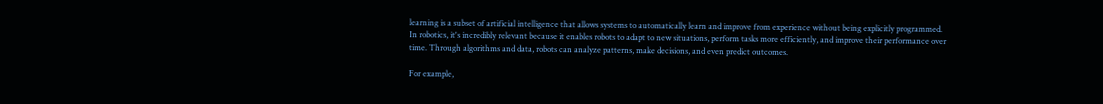learning is a subset of artificial intelligence that allows systems to automatically learn and improve from experience without being explicitly programmed. In robotics, it's incredibly relevant because it enables robots to adapt to new situations, perform tasks more efficiently, and improve their performance over time. Through algorithms and data, robots can analyze patterns, make decisions, and even predict outcomes.

For example,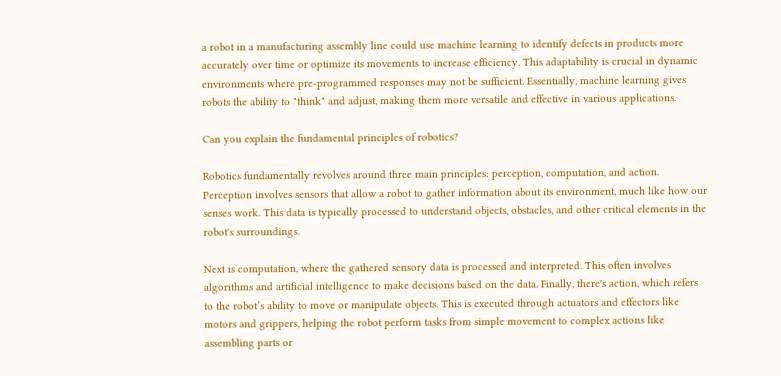a robot in a manufacturing assembly line could use machine learning to identify defects in products more accurately over time or optimize its movements to increase efficiency. This adaptability is crucial in dynamic environments where pre-programmed responses may not be sufficient. Essentially, machine learning gives robots the ability to "think" and adjust, making them more versatile and effective in various applications.

Can you explain the fundamental principles of robotics?

Robotics fundamentally revolves around three main principles: perception, computation, and action. Perception involves sensors that allow a robot to gather information about its environment, much like how our senses work. This data is typically processed to understand objects, obstacles, and other critical elements in the robot's surroundings.

Next is computation, where the gathered sensory data is processed and interpreted. This often involves algorithms and artificial intelligence to make decisions based on the data. Finally, there's action, which refers to the robot’s ability to move or manipulate objects. This is executed through actuators and effectors like motors and grippers, helping the robot perform tasks from simple movement to complex actions like assembling parts or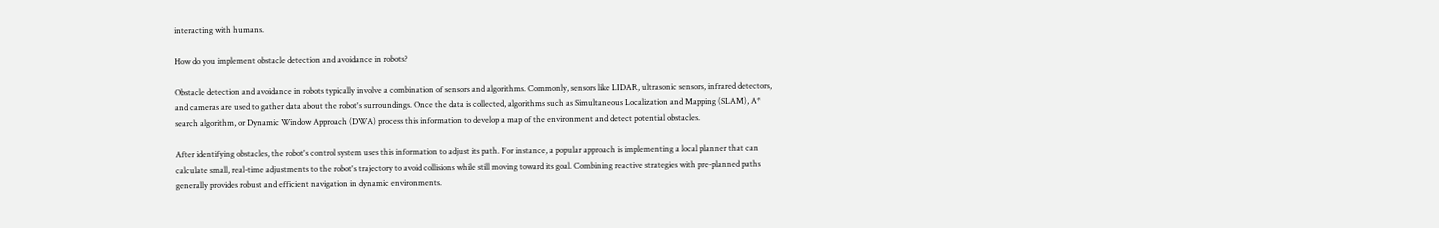interacting with humans.

How do you implement obstacle detection and avoidance in robots?

Obstacle detection and avoidance in robots typically involve a combination of sensors and algorithms. Commonly, sensors like LIDAR, ultrasonic sensors, infrared detectors, and cameras are used to gather data about the robot's surroundings. Once the data is collected, algorithms such as Simultaneous Localization and Mapping (SLAM), A* search algorithm, or Dynamic Window Approach (DWA) process this information to develop a map of the environment and detect potential obstacles.

After identifying obstacles, the robot's control system uses this information to adjust its path. For instance, a popular approach is implementing a local planner that can calculate small, real-time adjustments to the robot's trajectory to avoid collisions while still moving toward its goal. Combining reactive strategies with pre-planned paths generally provides robust and efficient navigation in dynamic environments.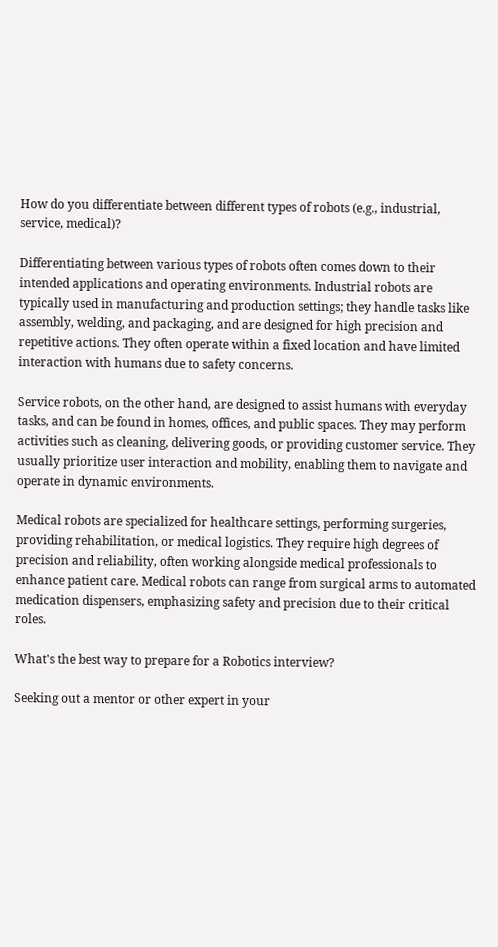How do you differentiate between different types of robots (e.g., industrial, service, medical)?

Differentiating between various types of robots often comes down to their intended applications and operating environments. Industrial robots are typically used in manufacturing and production settings; they handle tasks like assembly, welding, and packaging, and are designed for high precision and repetitive actions. They often operate within a fixed location and have limited interaction with humans due to safety concerns.

Service robots, on the other hand, are designed to assist humans with everyday tasks, and can be found in homes, offices, and public spaces. They may perform activities such as cleaning, delivering goods, or providing customer service. They usually prioritize user interaction and mobility, enabling them to navigate and operate in dynamic environments.

Medical robots are specialized for healthcare settings, performing surgeries, providing rehabilitation, or medical logistics. They require high degrees of precision and reliability, often working alongside medical professionals to enhance patient care. Medical robots can range from surgical arms to automated medication dispensers, emphasizing safety and precision due to their critical roles.

What's the best way to prepare for a Robotics interview?

Seeking out a mentor or other expert in your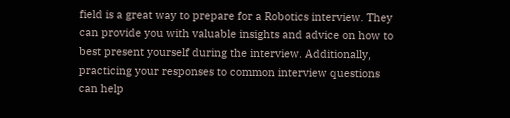field is a great way to prepare for a Robotics interview. They can provide you with valuable insights and advice on how to best present yourself during the interview. Additionally, practicing your responses to common interview questions can help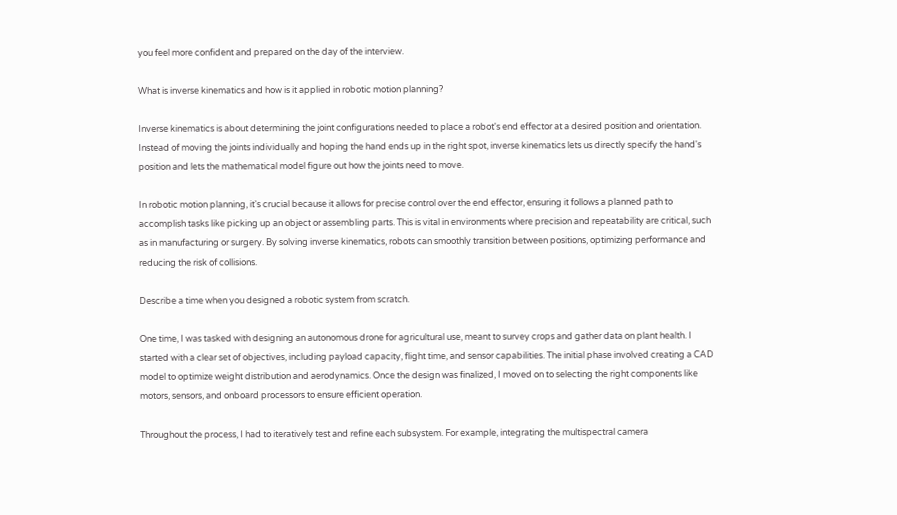you feel more confident and prepared on the day of the interview.

What is inverse kinematics and how is it applied in robotic motion planning?

Inverse kinematics is about determining the joint configurations needed to place a robot's end effector at a desired position and orientation. Instead of moving the joints individually and hoping the hand ends up in the right spot, inverse kinematics lets us directly specify the hand's position and lets the mathematical model figure out how the joints need to move.

In robotic motion planning, it's crucial because it allows for precise control over the end effector, ensuring it follows a planned path to accomplish tasks like picking up an object or assembling parts. This is vital in environments where precision and repeatability are critical, such as in manufacturing or surgery. By solving inverse kinematics, robots can smoothly transition between positions, optimizing performance and reducing the risk of collisions.

Describe a time when you designed a robotic system from scratch.

One time, I was tasked with designing an autonomous drone for agricultural use, meant to survey crops and gather data on plant health. I started with a clear set of objectives, including payload capacity, flight time, and sensor capabilities. The initial phase involved creating a CAD model to optimize weight distribution and aerodynamics. Once the design was finalized, I moved on to selecting the right components like motors, sensors, and onboard processors to ensure efficient operation.

Throughout the process, I had to iteratively test and refine each subsystem. For example, integrating the multispectral camera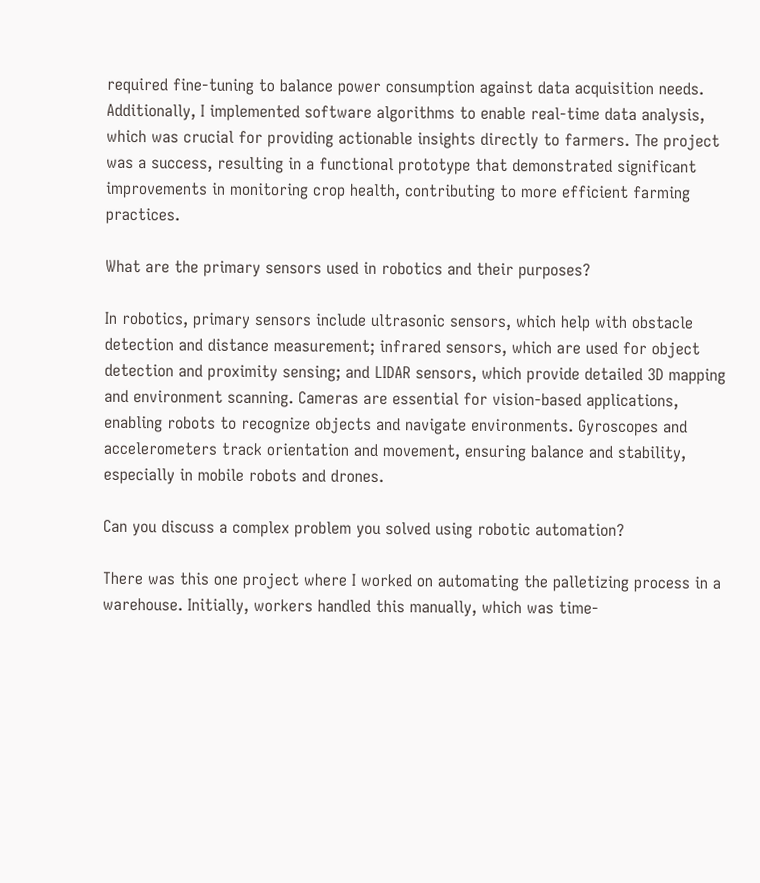required fine-tuning to balance power consumption against data acquisition needs. Additionally, I implemented software algorithms to enable real-time data analysis, which was crucial for providing actionable insights directly to farmers. The project was a success, resulting in a functional prototype that demonstrated significant improvements in monitoring crop health, contributing to more efficient farming practices.

What are the primary sensors used in robotics and their purposes?

In robotics, primary sensors include ultrasonic sensors, which help with obstacle detection and distance measurement; infrared sensors, which are used for object detection and proximity sensing; and LIDAR sensors, which provide detailed 3D mapping and environment scanning. Cameras are essential for vision-based applications, enabling robots to recognize objects and navigate environments. Gyroscopes and accelerometers track orientation and movement, ensuring balance and stability, especially in mobile robots and drones.

Can you discuss a complex problem you solved using robotic automation?

There was this one project where I worked on automating the palletizing process in a warehouse. Initially, workers handled this manually, which was time-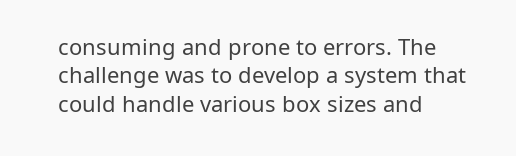consuming and prone to errors. The challenge was to develop a system that could handle various box sizes and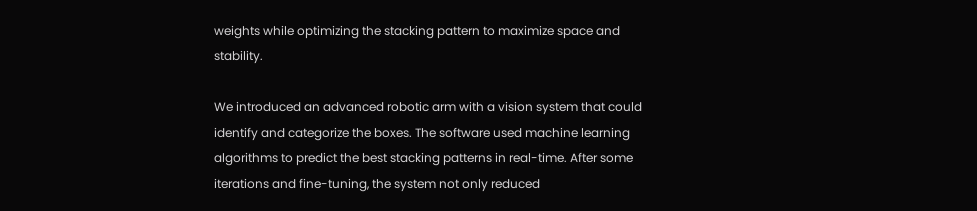weights while optimizing the stacking pattern to maximize space and stability.

We introduced an advanced robotic arm with a vision system that could identify and categorize the boxes. The software used machine learning algorithms to predict the best stacking patterns in real-time. After some iterations and fine-tuning, the system not only reduced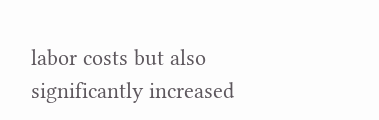labor costs but also significantly increased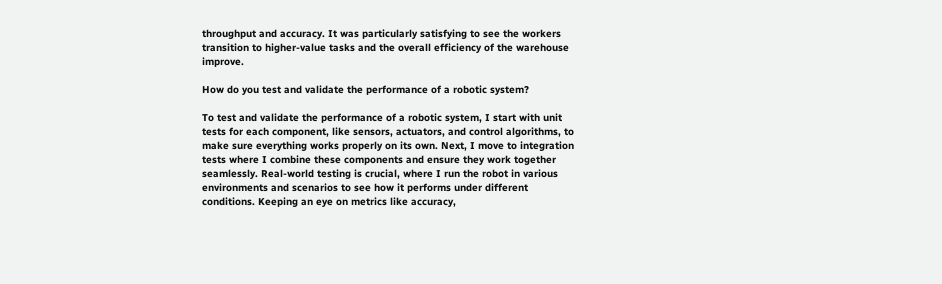throughput and accuracy. It was particularly satisfying to see the workers transition to higher-value tasks and the overall efficiency of the warehouse improve.

How do you test and validate the performance of a robotic system?

To test and validate the performance of a robotic system, I start with unit tests for each component, like sensors, actuators, and control algorithms, to make sure everything works properly on its own. Next, I move to integration tests where I combine these components and ensure they work together seamlessly. Real-world testing is crucial, where I run the robot in various environments and scenarios to see how it performs under different conditions. Keeping an eye on metrics like accuracy,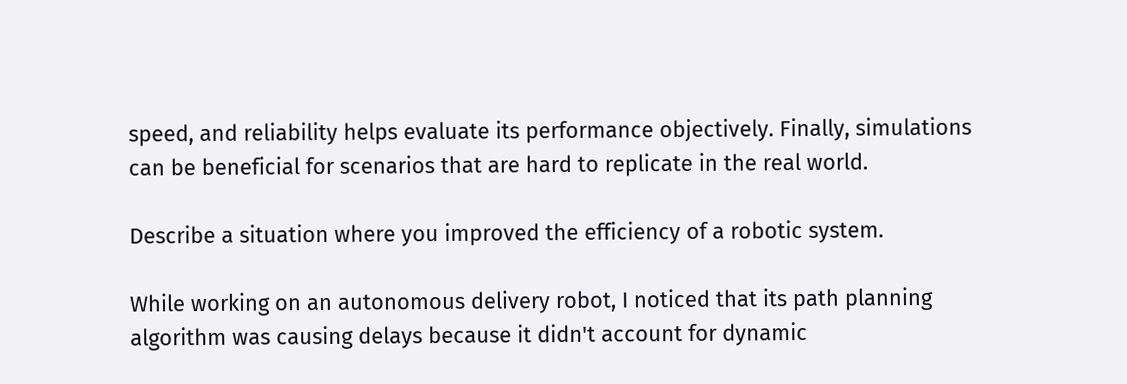speed, and reliability helps evaluate its performance objectively. Finally, simulations can be beneficial for scenarios that are hard to replicate in the real world.

Describe a situation where you improved the efficiency of a robotic system.

While working on an autonomous delivery robot, I noticed that its path planning algorithm was causing delays because it didn't account for dynamic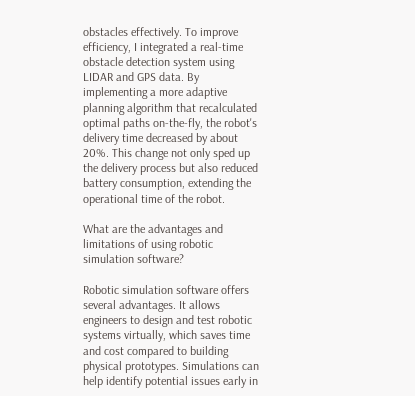obstacles effectively. To improve efficiency, I integrated a real-time obstacle detection system using LIDAR and GPS data. By implementing a more adaptive planning algorithm that recalculated optimal paths on-the-fly, the robot's delivery time decreased by about 20%. This change not only sped up the delivery process but also reduced battery consumption, extending the operational time of the robot.

What are the advantages and limitations of using robotic simulation software?

Robotic simulation software offers several advantages. It allows engineers to design and test robotic systems virtually, which saves time and cost compared to building physical prototypes. Simulations can help identify potential issues early in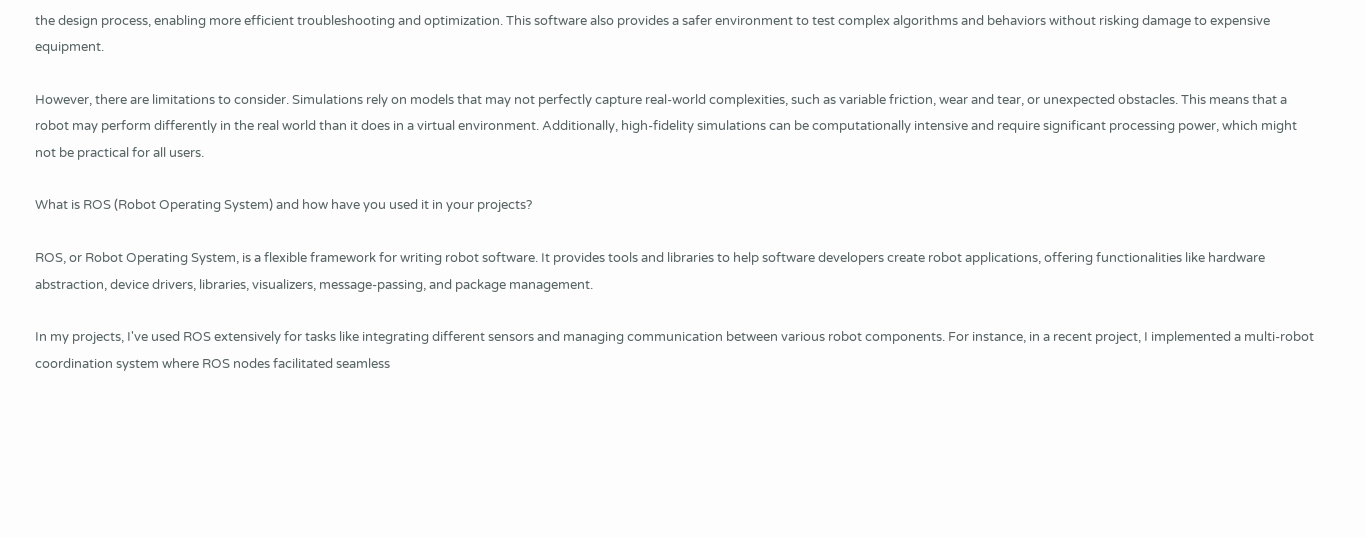the design process, enabling more efficient troubleshooting and optimization. This software also provides a safer environment to test complex algorithms and behaviors without risking damage to expensive equipment.

However, there are limitations to consider. Simulations rely on models that may not perfectly capture real-world complexities, such as variable friction, wear and tear, or unexpected obstacles. This means that a robot may perform differently in the real world than it does in a virtual environment. Additionally, high-fidelity simulations can be computationally intensive and require significant processing power, which might not be practical for all users.

What is ROS (Robot Operating System) and how have you used it in your projects?

ROS, or Robot Operating System, is a flexible framework for writing robot software. It provides tools and libraries to help software developers create robot applications, offering functionalities like hardware abstraction, device drivers, libraries, visualizers, message-passing, and package management.

In my projects, I've used ROS extensively for tasks like integrating different sensors and managing communication between various robot components. For instance, in a recent project, I implemented a multi-robot coordination system where ROS nodes facilitated seamless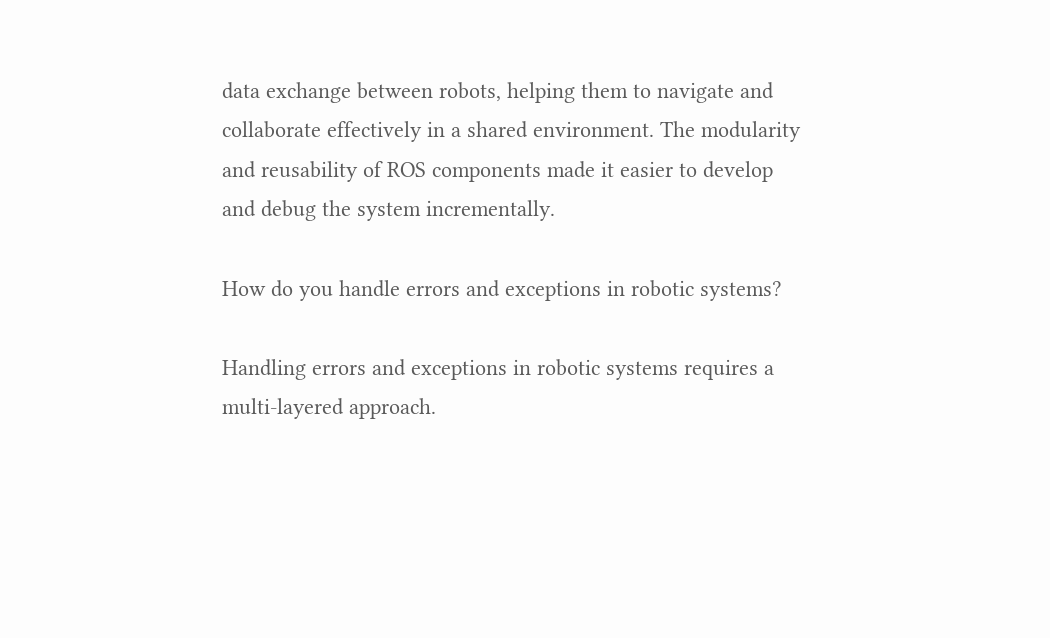data exchange between robots, helping them to navigate and collaborate effectively in a shared environment. The modularity and reusability of ROS components made it easier to develop and debug the system incrementally.

How do you handle errors and exceptions in robotic systems?

Handling errors and exceptions in robotic systems requires a multi-layered approach.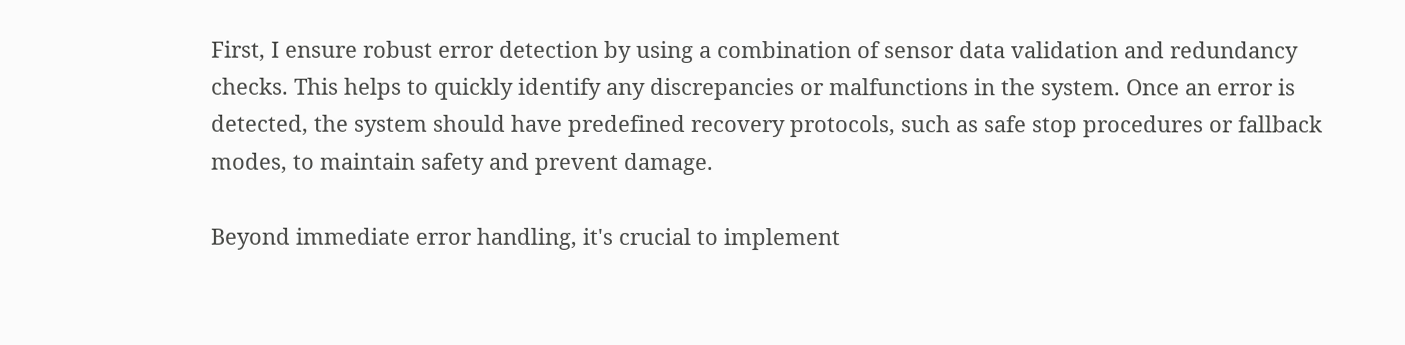First, I ensure robust error detection by using a combination of sensor data validation and redundancy checks. This helps to quickly identify any discrepancies or malfunctions in the system. Once an error is detected, the system should have predefined recovery protocols, such as safe stop procedures or fallback modes, to maintain safety and prevent damage.

Beyond immediate error handling, it's crucial to implement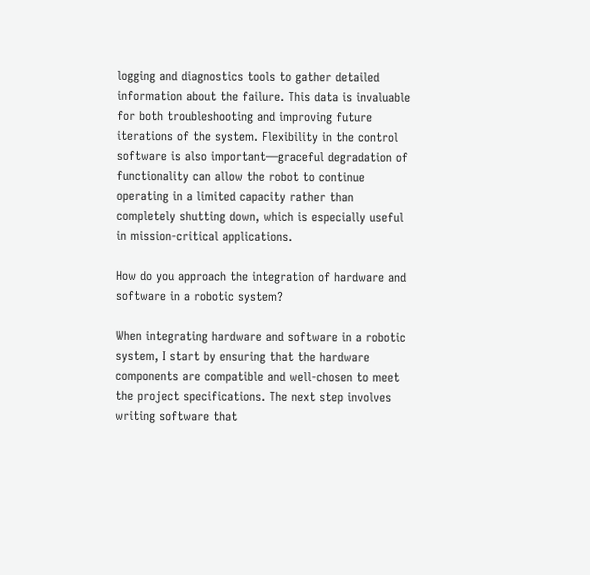logging and diagnostics tools to gather detailed information about the failure. This data is invaluable for both troubleshooting and improving future iterations of the system. Flexibility in the control software is also important—graceful degradation of functionality can allow the robot to continue operating in a limited capacity rather than completely shutting down, which is especially useful in mission-critical applications.

How do you approach the integration of hardware and software in a robotic system?

When integrating hardware and software in a robotic system, I start by ensuring that the hardware components are compatible and well-chosen to meet the project specifications. The next step involves writing software that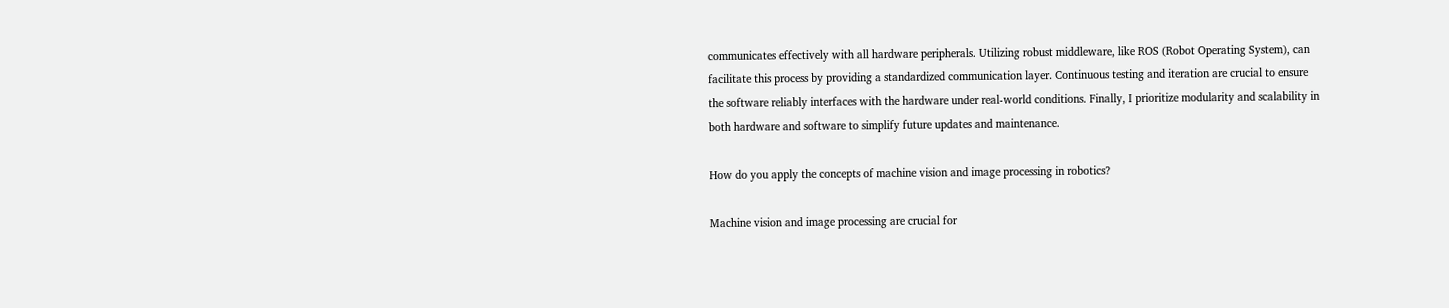communicates effectively with all hardware peripherals. Utilizing robust middleware, like ROS (Robot Operating System), can facilitate this process by providing a standardized communication layer. Continuous testing and iteration are crucial to ensure the software reliably interfaces with the hardware under real-world conditions. Finally, I prioritize modularity and scalability in both hardware and software to simplify future updates and maintenance.

How do you apply the concepts of machine vision and image processing in robotics?

Machine vision and image processing are crucial for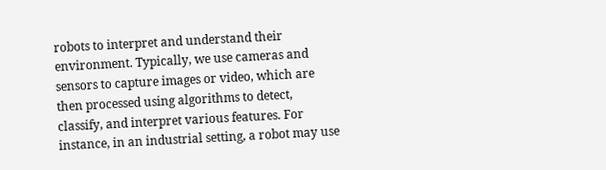robots to interpret and understand their environment. Typically, we use cameras and sensors to capture images or video, which are then processed using algorithms to detect, classify, and interpret various features. For instance, in an industrial setting, a robot may use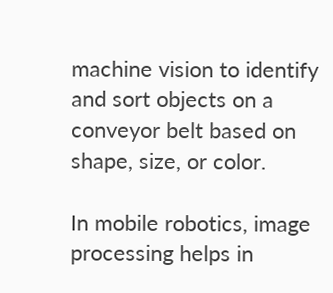machine vision to identify and sort objects on a conveyor belt based on shape, size, or color.

In mobile robotics, image processing helps in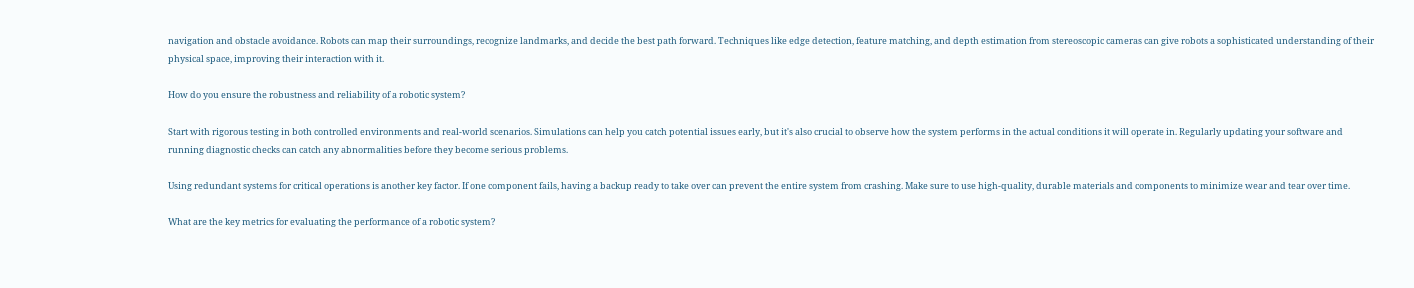navigation and obstacle avoidance. Robots can map their surroundings, recognize landmarks, and decide the best path forward. Techniques like edge detection, feature matching, and depth estimation from stereoscopic cameras can give robots a sophisticated understanding of their physical space, improving their interaction with it.

How do you ensure the robustness and reliability of a robotic system?

Start with rigorous testing in both controlled environments and real-world scenarios. Simulations can help you catch potential issues early, but it's also crucial to observe how the system performs in the actual conditions it will operate in. Regularly updating your software and running diagnostic checks can catch any abnormalities before they become serious problems.

Using redundant systems for critical operations is another key factor. If one component fails, having a backup ready to take over can prevent the entire system from crashing. Make sure to use high-quality, durable materials and components to minimize wear and tear over time.

What are the key metrics for evaluating the performance of a robotic system?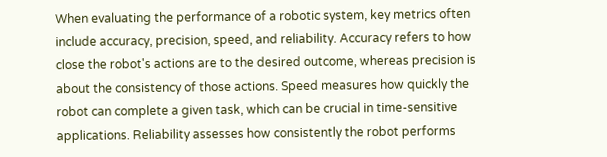When evaluating the performance of a robotic system, key metrics often include accuracy, precision, speed, and reliability. Accuracy refers to how close the robot's actions are to the desired outcome, whereas precision is about the consistency of those actions. Speed measures how quickly the robot can complete a given task, which can be crucial in time-sensitive applications. Reliability assesses how consistently the robot performs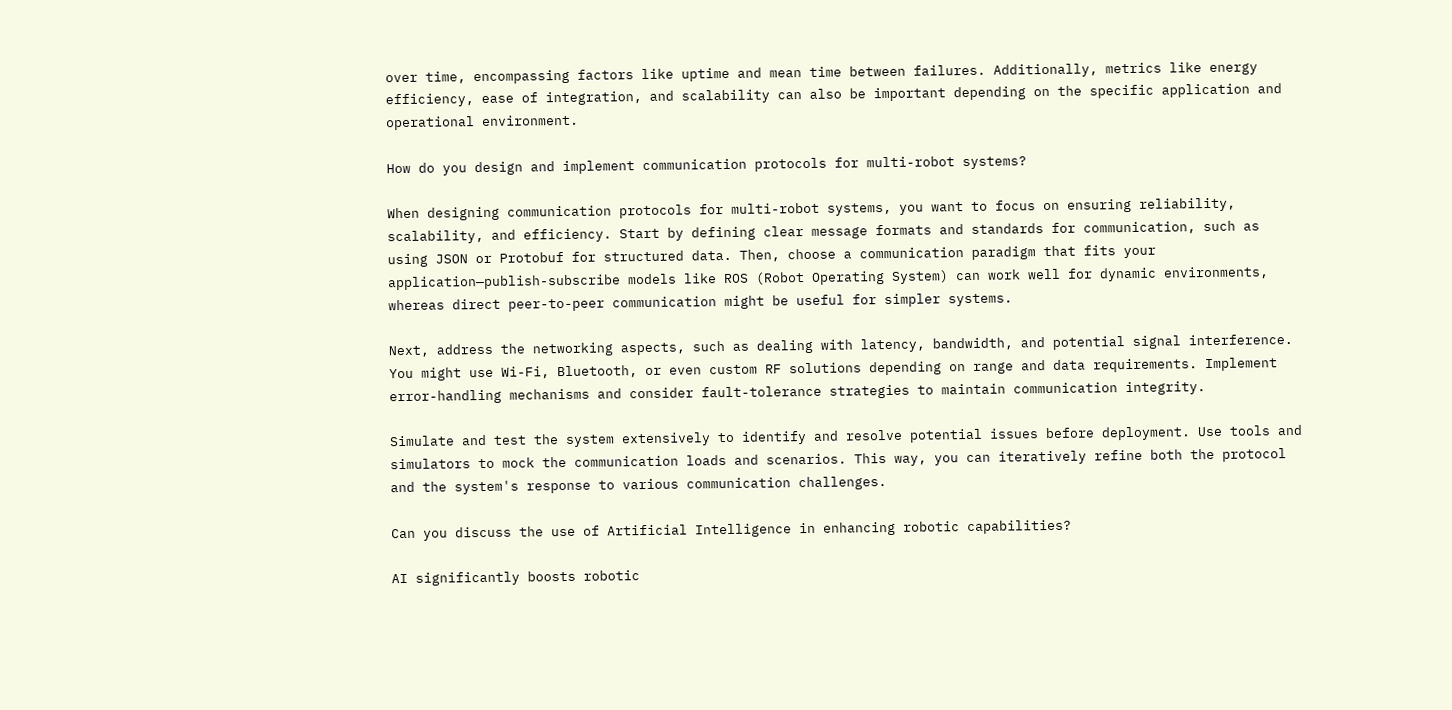over time, encompassing factors like uptime and mean time between failures. Additionally, metrics like energy efficiency, ease of integration, and scalability can also be important depending on the specific application and operational environment.

How do you design and implement communication protocols for multi-robot systems?

When designing communication protocols for multi-robot systems, you want to focus on ensuring reliability, scalability, and efficiency. Start by defining clear message formats and standards for communication, such as using JSON or Protobuf for structured data. Then, choose a communication paradigm that fits your application—publish-subscribe models like ROS (Robot Operating System) can work well for dynamic environments, whereas direct peer-to-peer communication might be useful for simpler systems.

Next, address the networking aspects, such as dealing with latency, bandwidth, and potential signal interference. You might use Wi-Fi, Bluetooth, or even custom RF solutions depending on range and data requirements. Implement error-handling mechanisms and consider fault-tolerance strategies to maintain communication integrity.

Simulate and test the system extensively to identify and resolve potential issues before deployment. Use tools and simulators to mock the communication loads and scenarios. This way, you can iteratively refine both the protocol and the system's response to various communication challenges.

Can you discuss the use of Artificial Intelligence in enhancing robotic capabilities?

AI significantly boosts robotic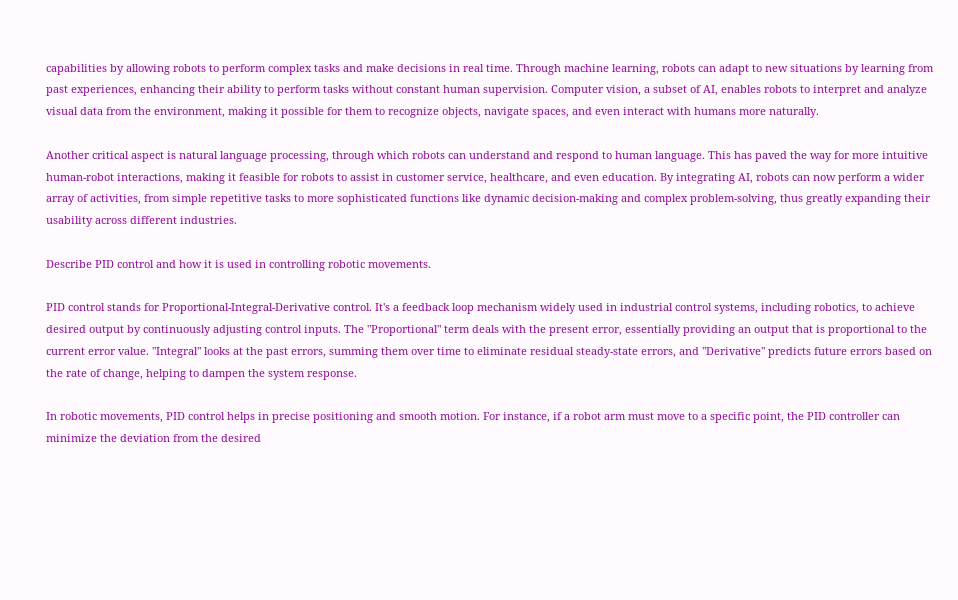capabilities by allowing robots to perform complex tasks and make decisions in real time. Through machine learning, robots can adapt to new situations by learning from past experiences, enhancing their ability to perform tasks without constant human supervision. Computer vision, a subset of AI, enables robots to interpret and analyze visual data from the environment, making it possible for them to recognize objects, navigate spaces, and even interact with humans more naturally.

Another critical aspect is natural language processing, through which robots can understand and respond to human language. This has paved the way for more intuitive human-robot interactions, making it feasible for robots to assist in customer service, healthcare, and even education. By integrating AI, robots can now perform a wider array of activities, from simple repetitive tasks to more sophisticated functions like dynamic decision-making and complex problem-solving, thus greatly expanding their usability across different industries.

Describe PID control and how it is used in controlling robotic movements.

PID control stands for Proportional-Integral-Derivative control. It's a feedback loop mechanism widely used in industrial control systems, including robotics, to achieve desired output by continuously adjusting control inputs. The "Proportional" term deals with the present error, essentially providing an output that is proportional to the current error value. "Integral" looks at the past errors, summing them over time to eliminate residual steady-state errors, and "Derivative" predicts future errors based on the rate of change, helping to dampen the system response.

In robotic movements, PID control helps in precise positioning and smooth motion. For instance, if a robot arm must move to a specific point, the PID controller can minimize the deviation from the desired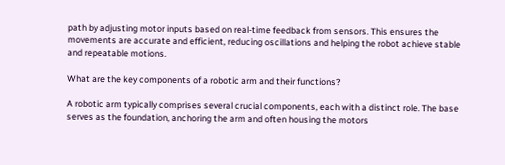path by adjusting motor inputs based on real-time feedback from sensors. This ensures the movements are accurate and efficient, reducing oscillations and helping the robot achieve stable and repeatable motions.

What are the key components of a robotic arm and their functions?

A robotic arm typically comprises several crucial components, each with a distinct role. The base serves as the foundation, anchoring the arm and often housing the motors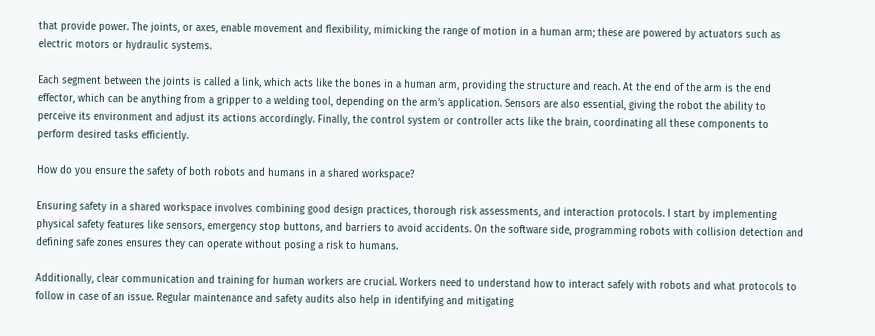that provide power. The joints, or axes, enable movement and flexibility, mimicking the range of motion in a human arm; these are powered by actuators such as electric motors or hydraulic systems.

Each segment between the joints is called a link, which acts like the bones in a human arm, providing the structure and reach. At the end of the arm is the end effector, which can be anything from a gripper to a welding tool, depending on the arm's application. Sensors are also essential, giving the robot the ability to perceive its environment and adjust its actions accordingly. Finally, the control system or controller acts like the brain, coordinating all these components to perform desired tasks efficiently.

How do you ensure the safety of both robots and humans in a shared workspace?

Ensuring safety in a shared workspace involves combining good design practices, thorough risk assessments, and interaction protocols. I start by implementing physical safety features like sensors, emergency stop buttons, and barriers to avoid accidents. On the software side, programming robots with collision detection and defining safe zones ensures they can operate without posing a risk to humans.

Additionally, clear communication and training for human workers are crucial. Workers need to understand how to interact safely with robots and what protocols to follow in case of an issue. Regular maintenance and safety audits also help in identifying and mitigating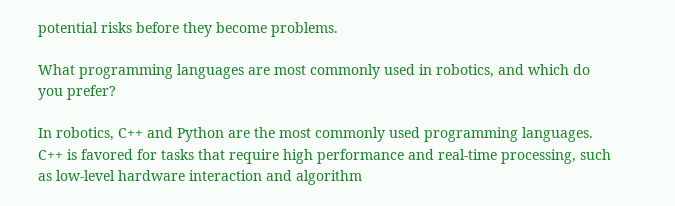potential risks before they become problems.

What programming languages are most commonly used in robotics, and which do you prefer?

In robotics, C++ and Python are the most commonly used programming languages. C++ is favored for tasks that require high performance and real-time processing, such as low-level hardware interaction and algorithm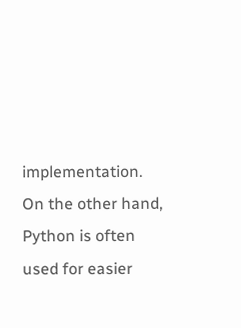implementation. On the other hand, Python is often used for easier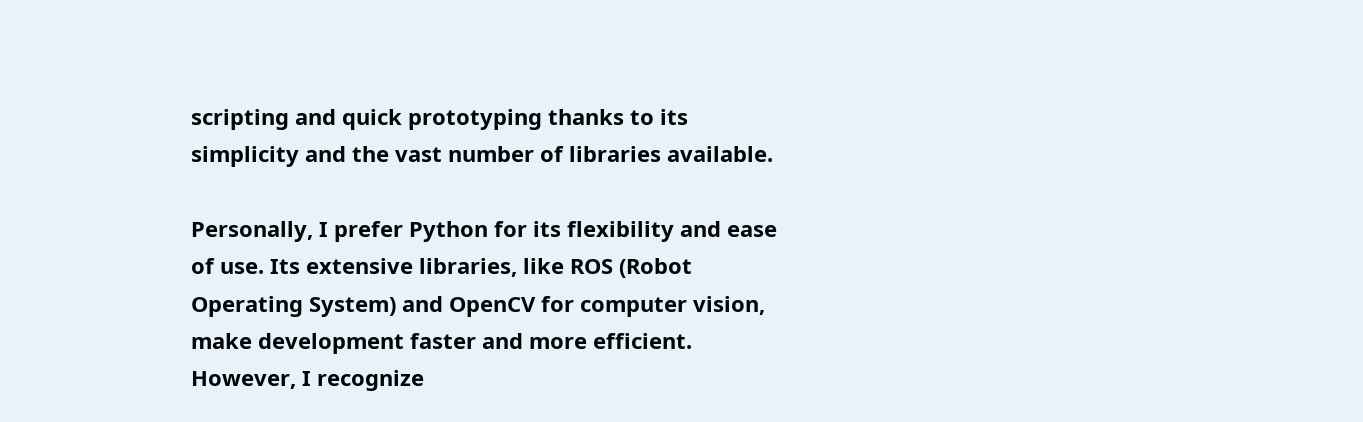scripting and quick prototyping thanks to its simplicity and the vast number of libraries available.

Personally, I prefer Python for its flexibility and ease of use. Its extensive libraries, like ROS (Robot Operating System) and OpenCV for computer vision, make development faster and more efficient. However, I recognize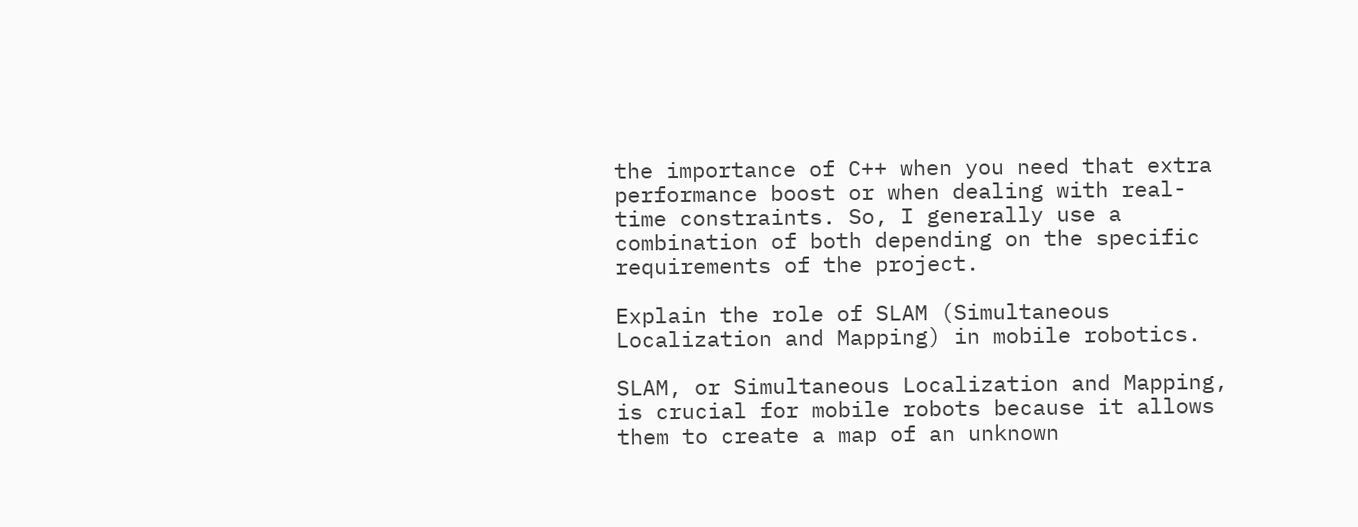the importance of C++ when you need that extra performance boost or when dealing with real-time constraints. So, I generally use a combination of both depending on the specific requirements of the project.

Explain the role of SLAM (Simultaneous Localization and Mapping) in mobile robotics.

SLAM, or Simultaneous Localization and Mapping, is crucial for mobile robots because it allows them to create a map of an unknown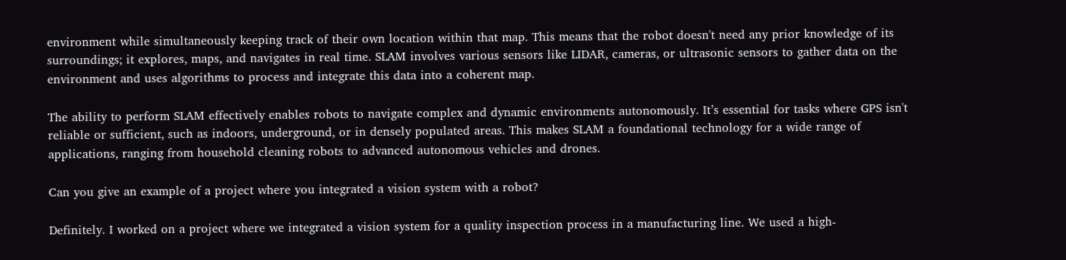environment while simultaneously keeping track of their own location within that map. This means that the robot doesn't need any prior knowledge of its surroundings; it explores, maps, and navigates in real time. SLAM involves various sensors like LIDAR, cameras, or ultrasonic sensors to gather data on the environment and uses algorithms to process and integrate this data into a coherent map.

The ability to perform SLAM effectively enables robots to navigate complex and dynamic environments autonomously. It’s essential for tasks where GPS isn't reliable or sufficient, such as indoors, underground, or in densely populated areas. This makes SLAM a foundational technology for a wide range of applications, ranging from household cleaning robots to advanced autonomous vehicles and drones.

Can you give an example of a project where you integrated a vision system with a robot?

Definitely. I worked on a project where we integrated a vision system for a quality inspection process in a manufacturing line. We used a high-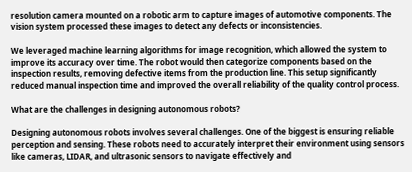resolution camera mounted on a robotic arm to capture images of automotive components. The vision system processed these images to detect any defects or inconsistencies.

We leveraged machine learning algorithms for image recognition, which allowed the system to improve its accuracy over time. The robot would then categorize components based on the inspection results, removing defective items from the production line. This setup significantly reduced manual inspection time and improved the overall reliability of the quality control process.

What are the challenges in designing autonomous robots?

Designing autonomous robots involves several challenges. One of the biggest is ensuring reliable perception and sensing. These robots need to accurately interpret their environment using sensors like cameras, LIDAR, and ultrasonic sensors to navigate effectively and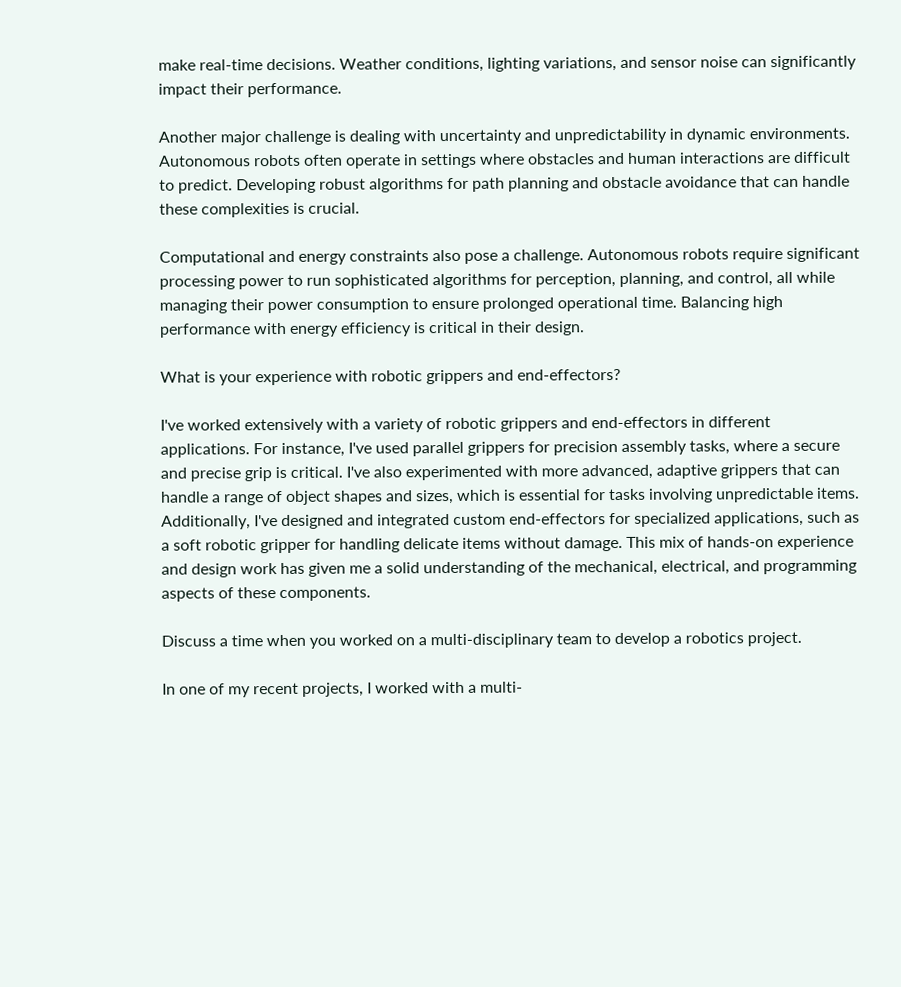make real-time decisions. Weather conditions, lighting variations, and sensor noise can significantly impact their performance.

Another major challenge is dealing with uncertainty and unpredictability in dynamic environments. Autonomous robots often operate in settings where obstacles and human interactions are difficult to predict. Developing robust algorithms for path planning and obstacle avoidance that can handle these complexities is crucial.

Computational and energy constraints also pose a challenge. Autonomous robots require significant processing power to run sophisticated algorithms for perception, planning, and control, all while managing their power consumption to ensure prolonged operational time. Balancing high performance with energy efficiency is critical in their design.

What is your experience with robotic grippers and end-effectors?

I've worked extensively with a variety of robotic grippers and end-effectors in different applications. For instance, I've used parallel grippers for precision assembly tasks, where a secure and precise grip is critical. I've also experimented with more advanced, adaptive grippers that can handle a range of object shapes and sizes, which is essential for tasks involving unpredictable items. Additionally, I've designed and integrated custom end-effectors for specialized applications, such as a soft robotic gripper for handling delicate items without damage. This mix of hands-on experience and design work has given me a solid understanding of the mechanical, electrical, and programming aspects of these components.

Discuss a time when you worked on a multi-disciplinary team to develop a robotics project.

In one of my recent projects, I worked with a multi-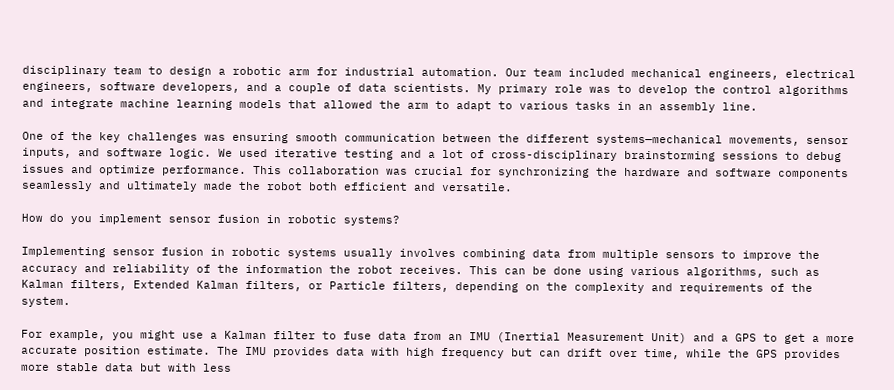disciplinary team to design a robotic arm for industrial automation. Our team included mechanical engineers, electrical engineers, software developers, and a couple of data scientists. My primary role was to develop the control algorithms and integrate machine learning models that allowed the arm to adapt to various tasks in an assembly line.

One of the key challenges was ensuring smooth communication between the different systems—mechanical movements, sensor inputs, and software logic. We used iterative testing and a lot of cross-disciplinary brainstorming sessions to debug issues and optimize performance. This collaboration was crucial for synchronizing the hardware and software components seamlessly and ultimately made the robot both efficient and versatile.

How do you implement sensor fusion in robotic systems?

Implementing sensor fusion in robotic systems usually involves combining data from multiple sensors to improve the accuracy and reliability of the information the robot receives. This can be done using various algorithms, such as Kalman filters, Extended Kalman filters, or Particle filters, depending on the complexity and requirements of the system.

For example, you might use a Kalman filter to fuse data from an IMU (Inertial Measurement Unit) and a GPS to get a more accurate position estimate. The IMU provides data with high frequency but can drift over time, while the GPS provides more stable data but with less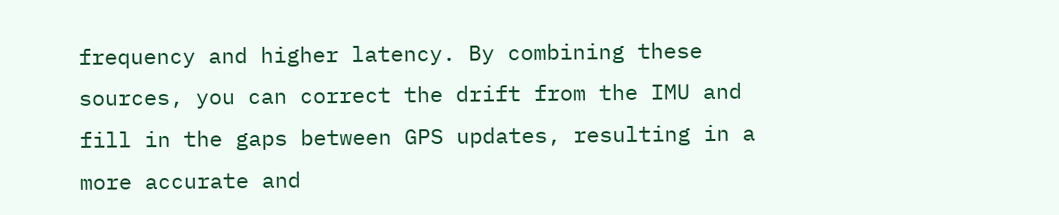frequency and higher latency. By combining these sources, you can correct the drift from the IMU and fill in the gaps between GPS updates, resulting in a more accurate and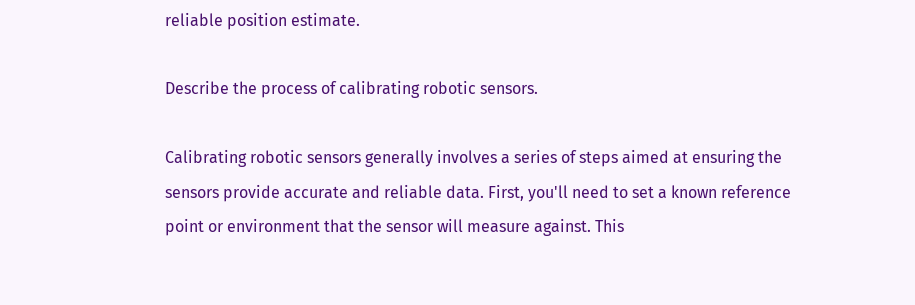reliable position estimate.

Describe the process of calibrating robotic sensors.

Calibrating robotic sensors generally involves a series of steps aimed at ensuring the sensors provide accurate and reliable data. First, you'll need to set a known reference point or environment that the sensor will measure against. This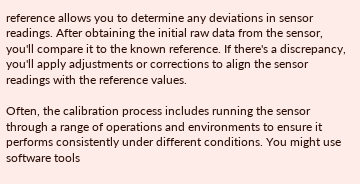reference allows you to determine any deviations in sensor readings. After obtaining the initial raw data from the sensor, you'll compare it to the known reference. If there's a discrepancy, you'll apply adjustments or corrections to align the sensor readings with the reference values.

Often, the calibration process includes running the sensor through a range of operations and environments to ensure it performs consistently under different conditions. You might use software tools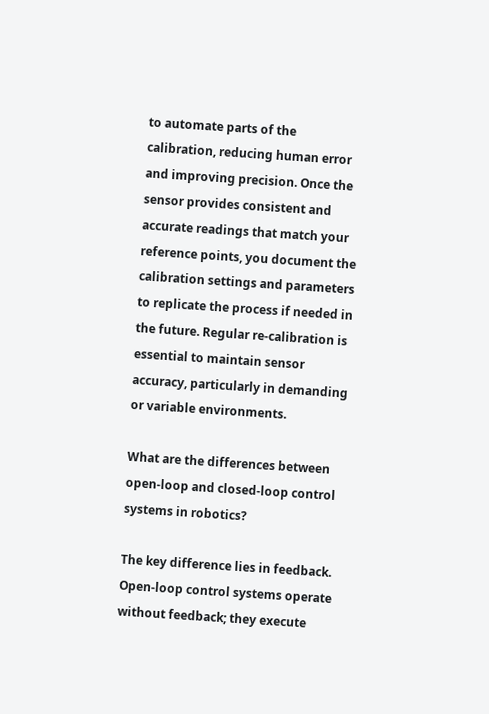to automate parts of the calibration, reducing human error and improving precision. Once the sensor provides consistent and accurate readings that match your reference points, you document the calibration settings and parameters to replicate the process if needed in the future. Regular re-calibration is essential to maintain sensor accuracy, particularly in demanding or variable environments.

What are the differences between open-loop and closed-loop control systems in robotics?

The key difference lies in feedback. Open-loop control systems operate without feedback; they execute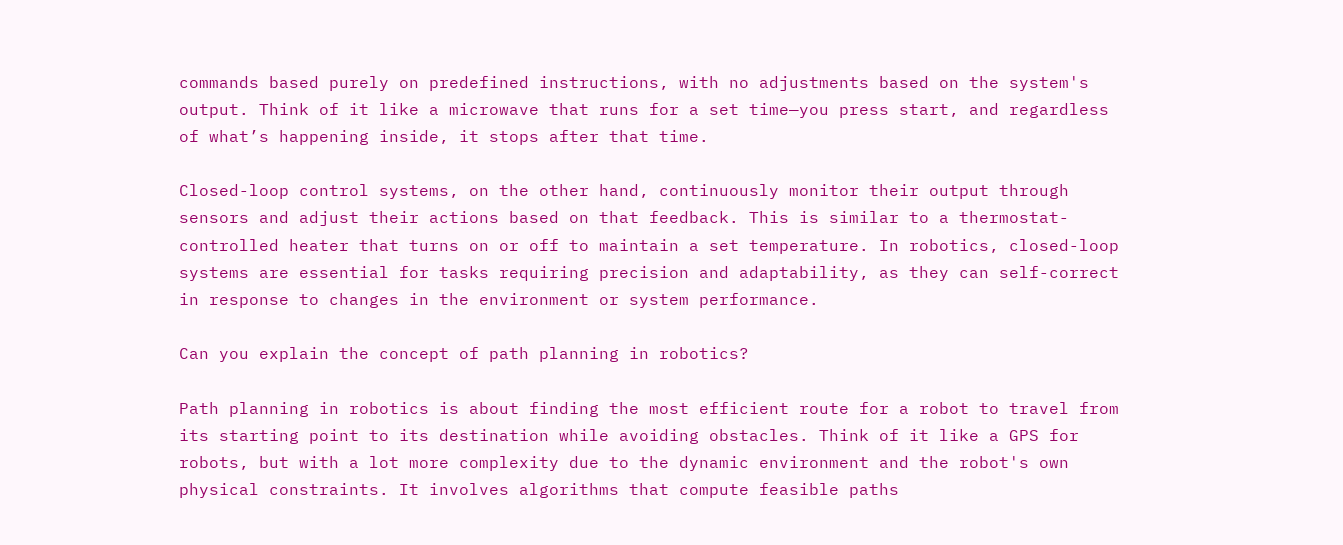commands based purely on predefined instructions, with no adjustments based on the system's output. Think of it like a microwave that runs for a set time—you press start, and regardless of what’s happening inside, it stops after that time.

Closed-loop control systems, on the other hand, continuously monitor their output through sensors and adjust their actions based on that feedback. This is similar to a thermostat-controlled heater that turns on or off to maintain a set temperature. In robotics, closed-loop systems are essential for tasks requiring precision and adaptability, as they can self-correct in response to changes in the environment or system performance.

Can you explain the concept of path planning in robotics?

Path planning in robotics is about finding the most efficient route for a robot to travel from its starting point to its destination while avoiding obstacles. Think of it like a GPS for robots, but with a lot more complexity due to the dynamic environment and the robot's own physical constraints. It involves algorithms that compute feasible paths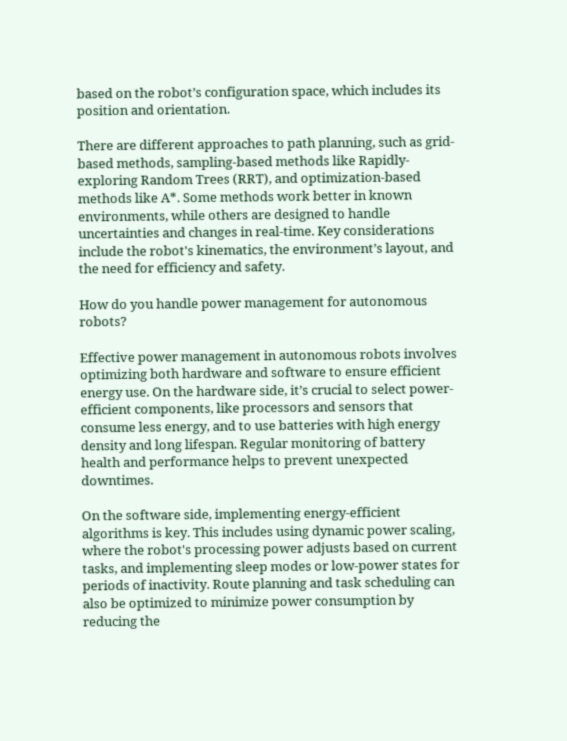based on the robot’s configuration space, which includes its position and orientation.

There are different approaches to path planning, such as grid-based methods, sampling-based methods like Rapidly-exploring Random Trees (RRT), and optimization-based methods like A*. Some methods work better in known environments, while others are designed to handle uncertainties and changes in real-time. Key considerations include the robot's kinematics, the environment’s layout, and the need for efficiency and safety.

How do you handle power management for autonomous robots?

Effective power management in autonomous robots involves optimizing both hardware and software to ensure efficient energy use. On the hardware side, it’s crucial to select power-efficient components, like processors and sensors that consume less energy, and to use batteries with high energy density and long lifespan. Regular monitoring of battery health and performance helps to prevent unexpected downtimes.

On the software side, implementing energy-efficient algorithms is key. This includes using dynamic power scaling, where the robot's processing power adjusts based on current tasks, and implementing sleep modes or low-power states for periods of inactivity. Route planning and task scheduling can also be optimized to minimize power consumption by reducing the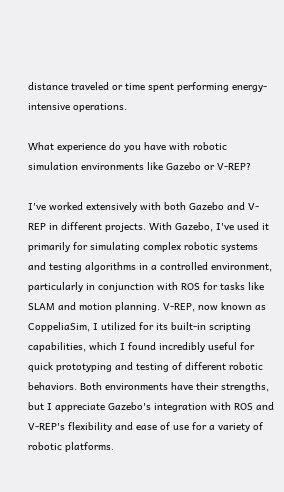distance traveled or time spent performing energy-intensive operations.

What experience do you have with robotic simulation environments like Gazebo or V-REP?

I've worked extensively with both Gazebo and V-REP in different projects. With Gazebo, I've used it primarily for simulating complex robotic systems and testing algorithms in a controlled environment, particularly in conjunction with ROS for tasks like SLAM and motion planning. V-REP, now known as CoppeliaSim, I utilized for its built-in scripting capabilities, which I found incredibly useful for quick prototyping and testing of different robotic behaviors. Both environments have their strengths, but I appreciate Gazebo's integration with ROS and V-REP's flexibility and ease of use for a variety of robotic platforms.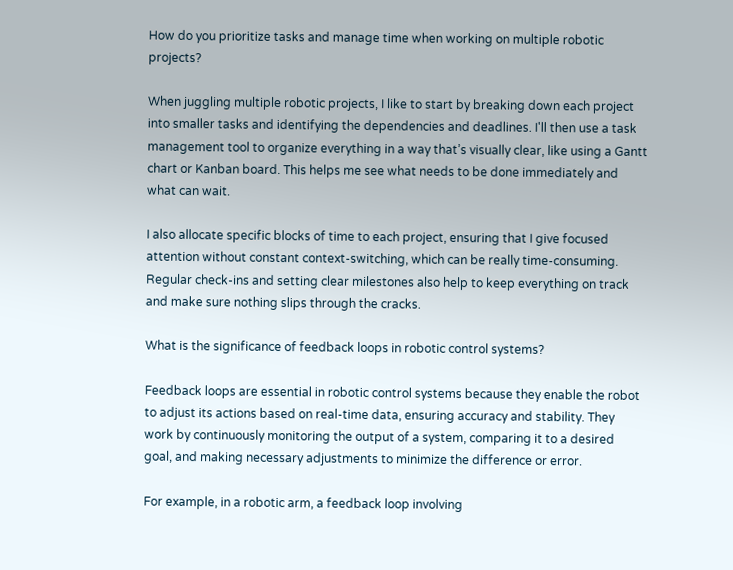How do you prioritize tasks and manage time when working on multiple robotic projects?

When juggling multiple robotic projects, I like to start by breaking down each project into smaller tasks and identifying the dependencies and deadlines. I'll then use a task management tool to organize everything in a way that’s visually clear, like using a Gantt chart or Kanban board. This helps me see what needs to be done immediately and what can wait.

I also allocate specific blocks of time to each project, ensuring that I give focused attention without constant context-switching, which can be really time-consuming. Regular check-ins and setting clear milestones also help to keep everything on track and make sure nothing slips through the cracks.

What is the significance of feedback loops in robotic control systems?

Feedback loops are essential in robotic control systems because they enable the robot to adjust its actions based on real-time data, ensuring accuracy and stability. They work by continuously monitoring the output of a system, comparing it to a desired goal, and making necessary adjustments to minimize the difference or error.

For example, in a robotic arm, a feedback loop involving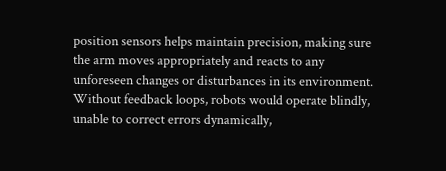position sensors helps maintain precision, making sure the arm moves appropriately and reacts to any unforeseen changes or disturbances in its environment. Without feedback loops, robots would operate blindly, unable to correct errors dynamically,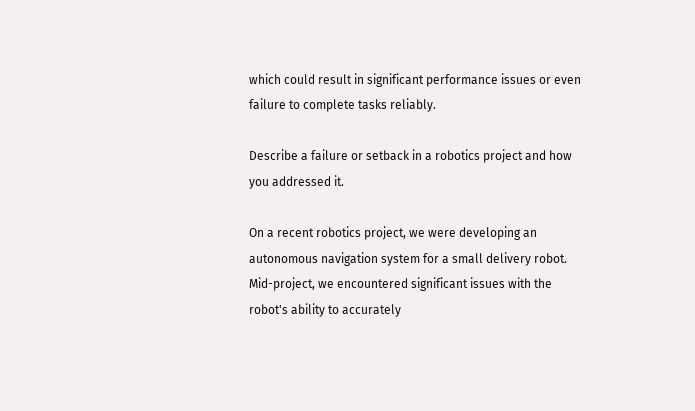which could result in significant performance issues or even failure to complete tasks reliably.

Describe a failure or setback in a robotics project and how you addressed it.

On a recent robotics project, we were developing an autonomous navigation system for a small delivery robot. Mid-project, we encountered significant issues with the robot's ability to accurately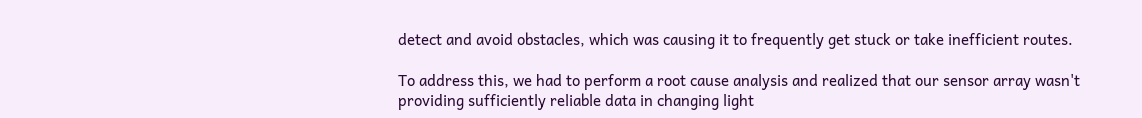detect and avoid obstacles, which was causing it to frequently get stuck or take inefficient routes.

To address this, we had to perform a root cause analysis and realized that our sensor array wasn't providing sufficiently reliable data in changing light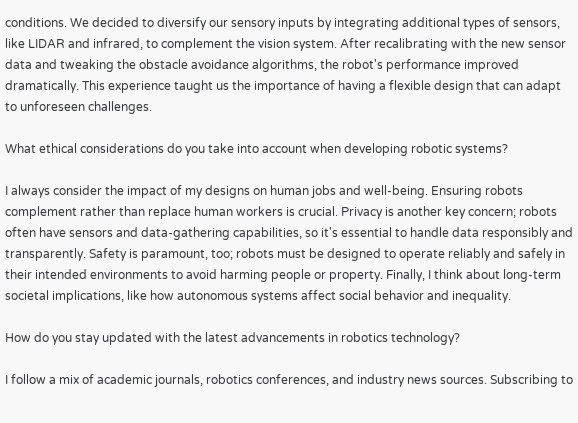conditions. We decided to diversify our sensory inputs by integrating additional types of sensors, like LIDAR and infrared, to complement the vision system. After recalibrating with the new sensor data and tweaking the obstacle avoidance algorithms, the robot's performance improved dramatically. This experience taught us the importance of having a flexible design that can adapt to unforeseen challenges.

What ethical considerations do you take into account when developing robotic systems?

I always consider the impact of my designs on human jobs and well-being. Ensuring robots complement rather than replace human workers is crucial. Privacy is another key concern; robots often have sensors and data-gathering capabilities, so it's essential to handle data responsibly and transparently. Safety is paramount, too; robots must be designed to operate reliably and safely in their intended environments to avoid harming people or property. Finally, I think about long-term societal implications, like how autonomous systems affect social behavior and inequality.

How do you stay updated with the latest advancements in robotics technology?

I follow a mix of academic journals, robotics conferences, and industry news sources. Subscribing to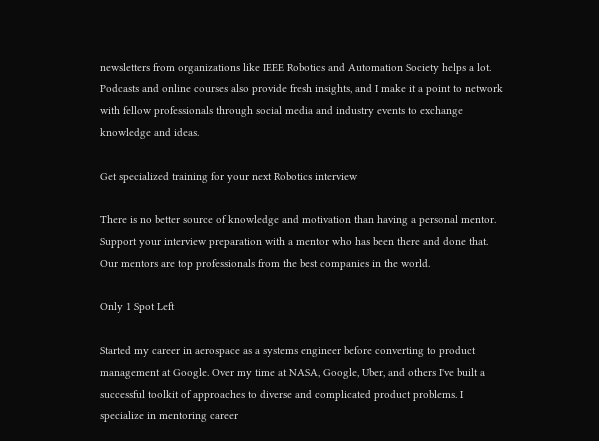newsletters from organizations like IEEE Robotics and Automation Society helps a lot. Podcasts and online courses also provide fresh insights, and I make it a point to network with fellow professionals through social media and industry events to exchange knowledge and ideas.

Get specialized training for your next Robotics interview

There is no better source of knowledge and motivation than having a personal mentor. Support your interview preparation with a mentor who has been there and done that. Our mentors are top professionals from the best companies in the world.

Only 1 Spot Left

Started my career in aerospace as a systems engineer before converting to product management at Google. Over my time at NASA, Google, Uber, and others I've built a successful toolkit of approaches to diverse and complicated product problems. I specialize in mentoring career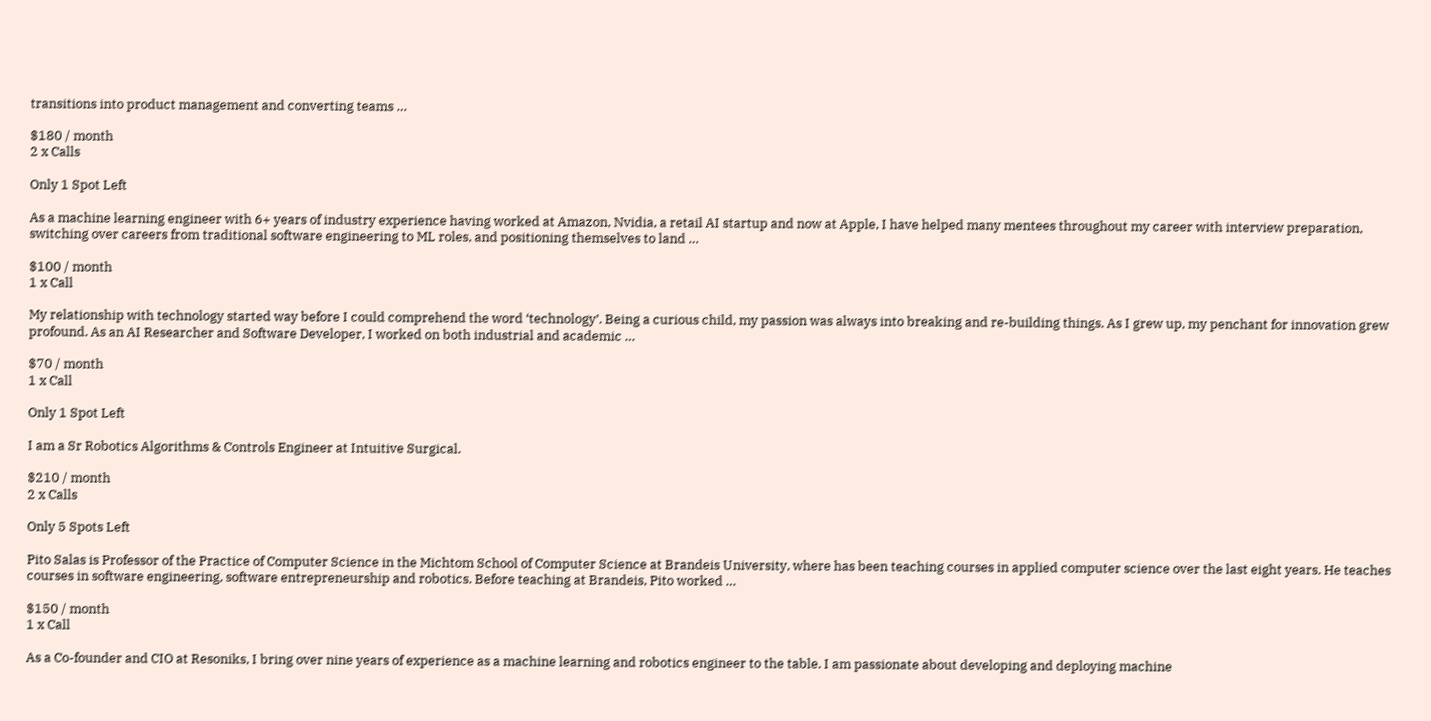transitions into product management and converting teams …

$180 / month
2 x Calls

Only 1 Spot Left

As a machine learning engineer with 6+ years of industry experience having worked at Amazon, Nvidia, a retail AI startup and now at Apple, I have helped many mentees throughout my career with interview preparation, switching over careers from traditional software engineering to ML roles, and positioning themselves to land …

$100 / month
1 x Call

My relationship with technology started way before I could comprehend the word ‘technology’. Being a curious child, my passion was always into breaking and re-building things. As I grew up, my penchant for innovation grew profound. As an AI Researcher and Software Developer, I worked on both industrial and academic …

$70 / month
1 x Call

Only 1 Spot Left

I am a Sr Robotics Algorithms & Controls Engineer at Intuitive Surgical.

$210 / month
2 x Calls

Only 5 Spots Left

Pito Salas is Professor of the Practice of Computer Science in the Michtom School of Computer Science at Brandeis University, where has been teaching courses in applied computer science over the last eight years. He teaches courses in software engineering, software entrepreneurship and robotics. Before teaching at Brandeis, Pito worked …

$150 / month
1 x Call

As a Co-founder and CIO at Resoniks, I bring over nine years of experience as a machine learning and robotics engineer to the table. I am passionate about developing and deploying machine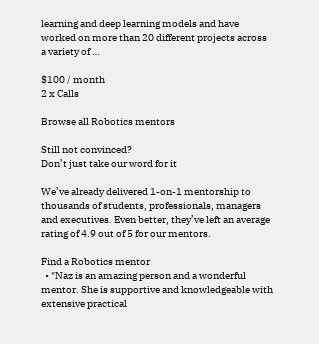learning and deep learning models and have worked on more than 20 different projects across a variety of …

$100 / month
2 x Calls

Browse all Robotics mentors

Still not convinced?
Don’t just take our word for it

We’ve already delivered 1-on-1 mentorship to thousands of students, professionals, managers and executives. Even better, they’ve left an average rating of 4.9 out of 5 for our mentors.

Find a Robotics mentor
  • "Naz is an amazing person and a wonderful mentor. She is supportive and knowledgeable with extensive practical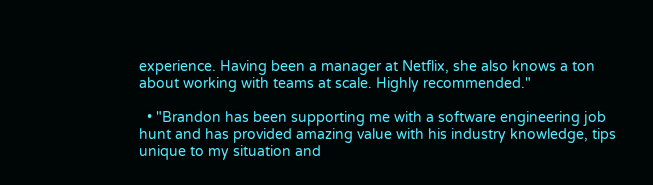experience. Having been a manager at Netflix, she also knows a ton about working with teams at scale. Highly recommended."

  • "Brandon has been supporting me with a software engineering job hunt and has provided amazing value with his industry knowledge, tips unique to my situation and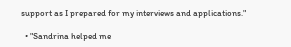support as I prepared for my interviews and applications."

  • "Sandrina helped me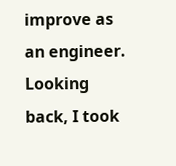improve as an engineer. Looking back, I took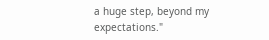a huge step, beyond my expectations."